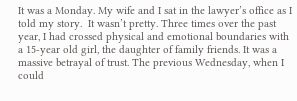It was a Monday. My wife and I sat in the lawyer’s office as I told my story.  It wasn’t pretty. Three times over the past year, I had crossed physical and emotional boundaries with a 15-year old girl, the daughter of family friends. It was a massive betrayal of trust. The previous Wednesday, when I could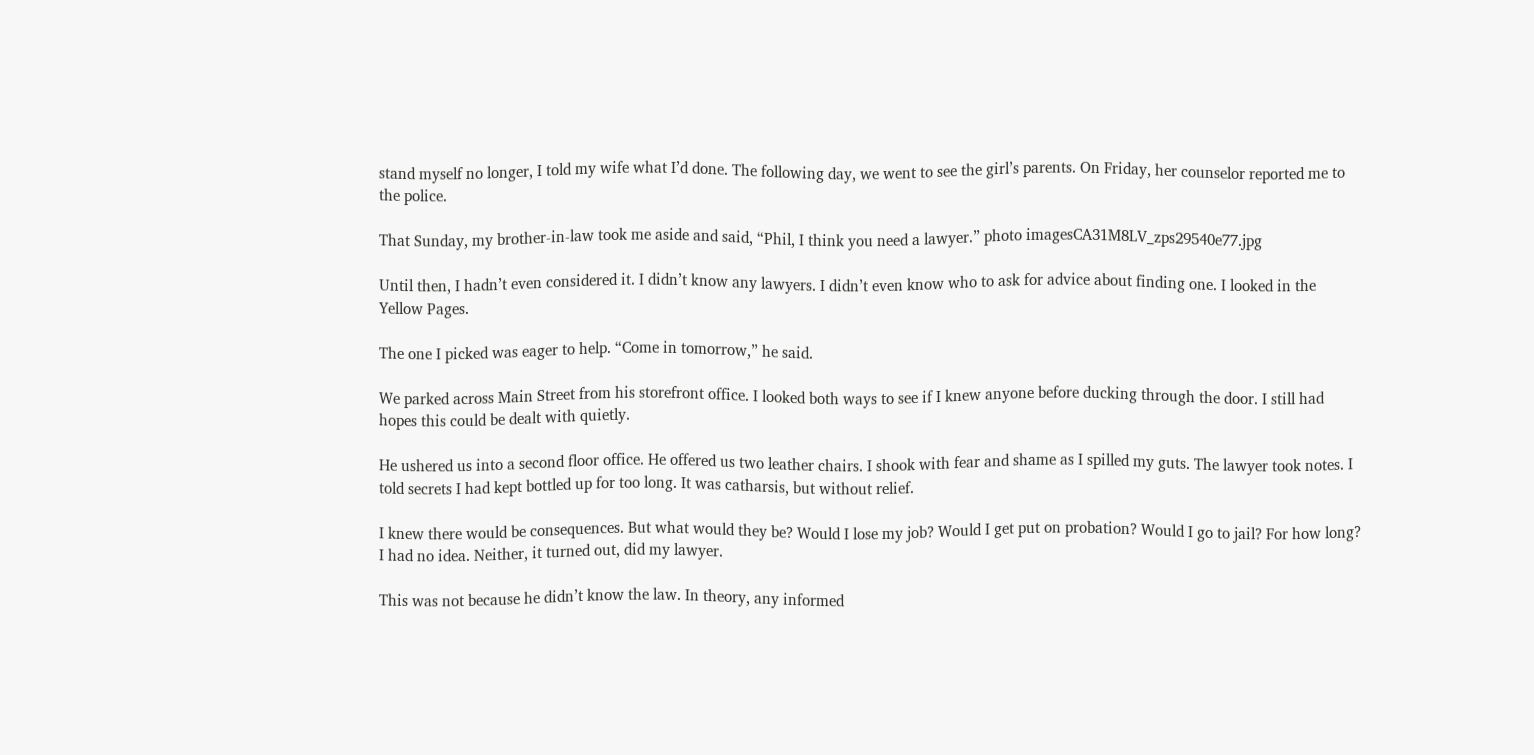stand myself no longer, I told my wife what I’d done. The following day, we went to see the girl’s parents. On Friday, her counselor reported me to the police.

That Sunday, my brother-in-law took me aside and said, “Phil, I think you need a lawyer.” photo imagesCA31M8LV_zps29540e77.jpg

Until then, I hadn’t even considered it. I didn’t know any lawyers. I didn’t even know who to ask for advice about finding one. I looked in the Yellow Pages.

The one I picked was eager to help. “Come in tomorrow,” he said.

We parked across Main Street from his storefront office. I looked both ways to see if I knew anyone before ducking through the door. I still had hopes this could be dealt with quietly.

He ushered us into a second floor office. He offered us two leather chairs. I shook with fear and shame as I spilled my guts. The lawyer took notes. I told secrets I had kept bottled up for too long. It was catharsis, but without relief.

I knew there would be consequences. But what would they be? Would I lose my job? Would I get put on probation? Would I go to jail? For how long? I had no idea. Neither, it turned out, did my lawyer.

This was not because he didn’t know the law. In theory, any informed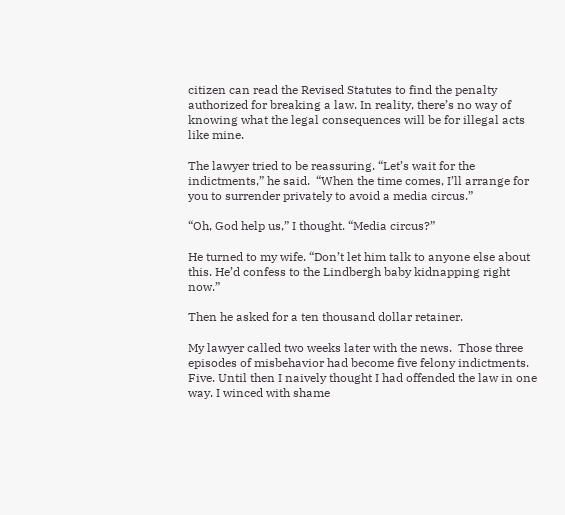citizen can read the Revised Statutes to find the penalty authorized for breaking a law. In reality, there’s no way of knowing what the legal consequences will be for illegal acts like mine.

The lawyer tried to be reassuring. “Let’s wait for the indictments,” he said.  “When the time comes, I’ll arrange for you to surrender privately to avoid a media circus.”

“Oh, God help us,” I thought. “Media circus?”

He turned to my wife. “Don’t let him talk to anyone else about this. He’d confess to the Lindbergh baby kidnapping right now.”

Then he asked for a ten thousand dollar retainer.

My lawyer called two weeks later with the news.  Those three episodes of misbehavior had become five felony indictments. Five. Until then I naively thought I had offended the law in one way. I winced with shame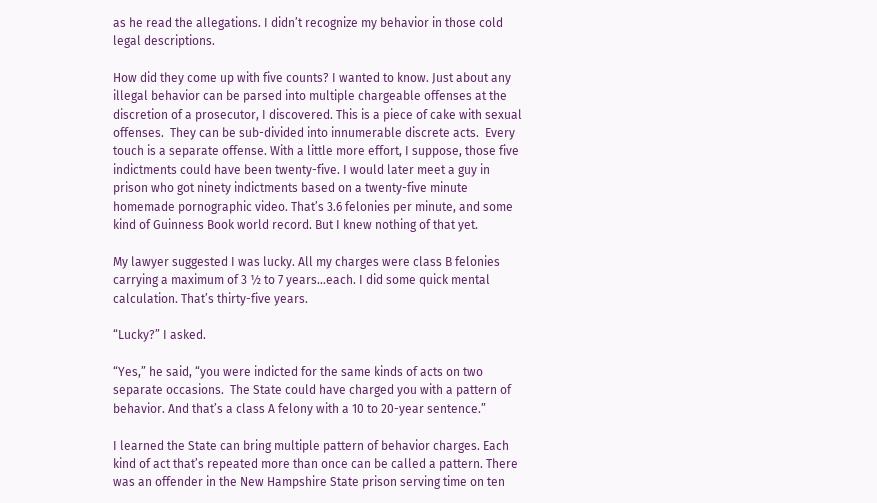as he read the allegations. I didn’t recognize my behavior in those cold legal descriptions.

How did they come up with five counts? I wanted to know. Just about any illegal behavior can be parsed into multiple chargeable offenses at the discretion of a prosecutor, I discovered. This is a piece of cake with sexual offenses.  They can be sub-divided into innumerable discrete acts.  Every touch is a separate offense. With a little more effort, I suppose, those five indictments could have been twenty-five. I would later meet a guy in prison who got ninety indictments based on a twenty-five minute homemade pornographic video. That’s 3.6 felonies per minute, and some kind of Guinness Book world record. But I knew nothing of that yet.

My lawyer suggested I was lucky. All my charges were class B felonies carrying a maximum of 3 ½ to 7 years…each. I did some quick mental calculation. That’s thirty-five years.

“Lucky?” I asked.

“Yes,” he said, “you were indicted for the same kinds of acts on two separate occasions.  The State could have charged you with a pattern of behavior. And that’s a class A felony with a 10 to 20-year sentence.”

I learned the State can bring multiple pattern of behavior charges. Each kind of act that’s repeated more than once can be called a pattern. There was an offender in the New Hampshire State prison serving time on ten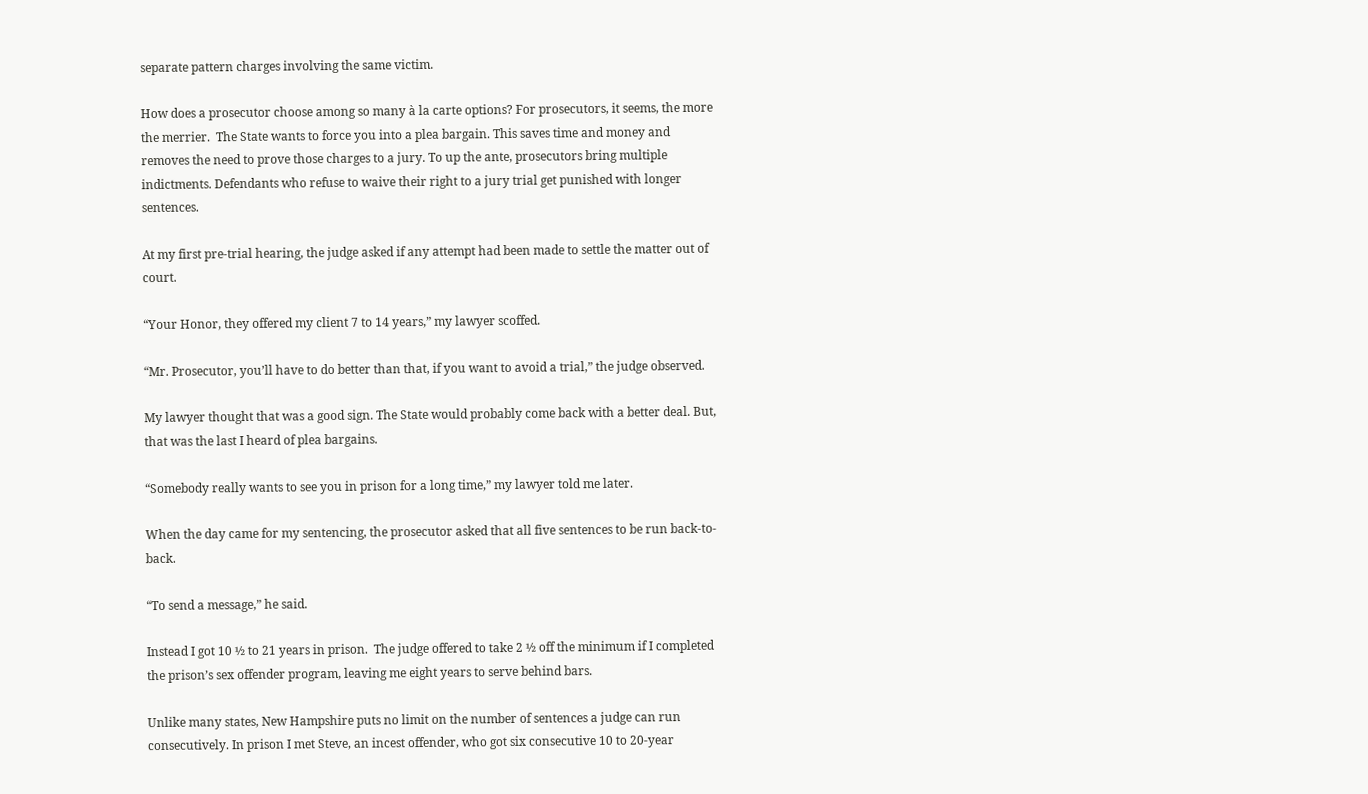separate pattern charges involving the same victim.

How does a prosecutor choose among so many à la carte options? For prosecutors, it seems, the more the merrier.  The State wants to force you into a plea bargain. This saves time and money and removes the need to prove those charges to a jury. To up the ante, prosecutors bring multiple indictments. Defendants who refuse to waive their right to a jury trial get punished with longer sentences.

At my first pre-trial hearing, the judge asked if any attempt had been made to settle the matter out of court.

“Your Honor, they offered my client 7 to 14 years,” my lawyer scoffed.

“Mr. Prosecutor, you’ll have to do better than that, if you want to avoid a trial,” the judge observed.

My lawyer thought that was a good sign. The State would probably come back with a better deal. But, that was the last I heard of plea bargains.

“Somebody really wants to see you in prison for a long time,” my lawyer told me later.

When the day came for my sentencing, the prosecutor asked that all five sentences to be run back-to-back.

“To send a message,” he said.

Instead I got 10 ½ to 21 years in prison.  The judge offered to take 2 ½ off the minimum if I completed the prison’s sex offender program, leaving me eight years to serve behind bars.

Unlike many states, New Hampshire puts no limit on the number of sentences a judge can run consecutively. In prison I met Steve, an incest offender, who got six consecutive 10 to 20-year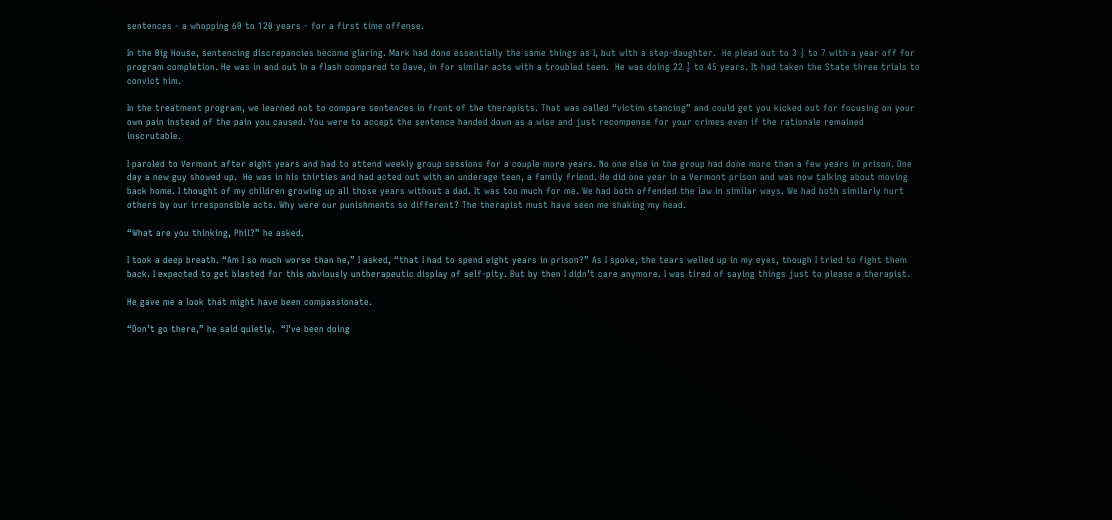sentences - a whopping 60 to 120 years - for a first time offense.

In the Big House, sentencing discrepancies become glaring. Mark had done essentially the same things as I, but with a step-daughter.  He plead out to 3 ½ to 7 with a year off for program completion. He was in and out in a flash compared to Dave, in for similar acts with a troubled teen.  He was doing 22 ½ to 45 years. It had taken the State three trials to convict him.

In the treatment program, we learned not to compare sentences in front of the therapists. That was called “victim stancing” and could get you kicked out for focusing on your own pain instead of the pain you caused. You were to accept the sentence handed down as a wise and just recompense for your crimes even if the rationale remained inscrutable.

I paroled to Vermont after eight years and had to attend weekly group sessions for a couple more years. No one else in the group had done more than a few years in prison. One day a new guy showed up.  He was in his thirties and had acted out with an underage teen, a family friend. He did one year in a Vermont prison and was now talking about moving back home. I thought of my children growing up all those years without a dad. It was too much for me. We had both offended the law in similar ways. We had both similarly hurt others by our irresponsible acts. Why were our punishments so different? The therapist must have seen me shaking my head.

“What are you thinking, Phil?” he asked.

I took a deep breath. “Am I so much worse than he,” I asked, “that I had to spend eight years in prison?” As I spoke, the tears welled up in my eyes, though I tried to fight them back. I expected to get blasted for this obviously untherapeutic display of self-pity. But by then I didn’t care anymore. I was tired of saying things just to please a therapist.

He gave me a look that might have been compassionate.

“Don’t go there,” he said quietly.  “I’ve been doing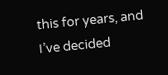this for years, and I’ve decided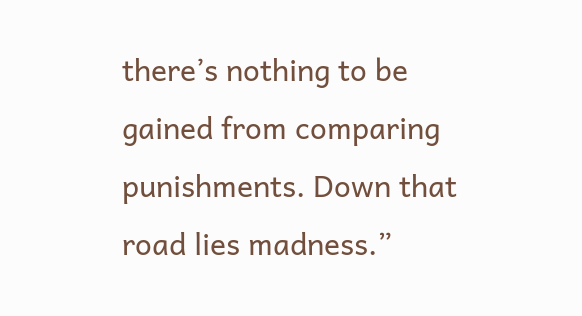there’s nothing to be gained from comparing punishments. Down that road lies madness.”